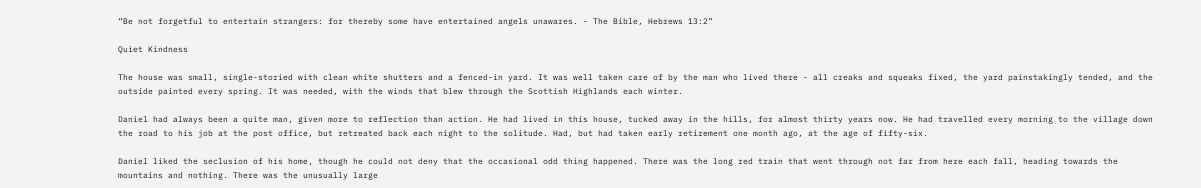“Be not forgetful to entertain strangers: for thereby some have entertained angels unawares. - The Bible, Hebrews 13:2”

Quiet Kindness

The house was small, single-storied with clean white shutters and a fenced-in yard. It was well taken care of by the man who lived there - all creaks and squeaks fixed, the yard painstakingly tended, and the outside painted every spring. It was needed, with the winds that blew through the Scottish Highlands each winter.

Daniel had always been a quite man, given more to reflection than action. He had lived in this house, tucked away in the hills, for almost thirty years now. He had travelled every morning to the village down the road to his job at the post office, but retreated back each night to the solitude. Had, but had taken early retirement one month ago, at the age of fifty-six.

Daniel liked the seclusion of his home, though he could not deny that the occasional odd thing happened. There was the long red train that went through not far from here each fall, heading towards the mountains and nothing. There was the unusually large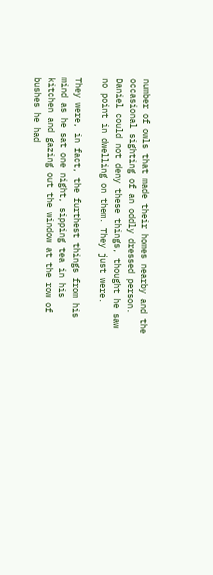number of owls that made their homes nearby and the occasional sighting of an oddly dressed person. Daniel could not deny these things, thought he saw no point in dwelling on them. They just were.

They were, in fact, the furthest things from his mind as he sat one night, sipping tea in his kitchen and gazing out the window at the row of bushes he had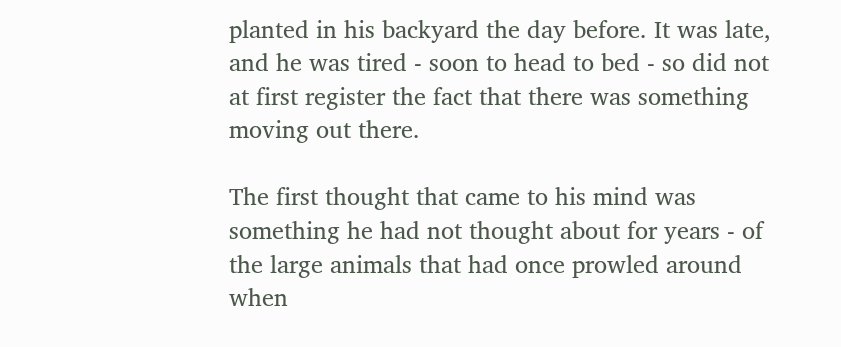planted in his backyard the day before. It was late, and he was tired - soon to head to bed - so did not at first register the fact that there was something moving out there.

The first thought that came to his mind was something he had not thought about for years - of the large animals that had once prowled around when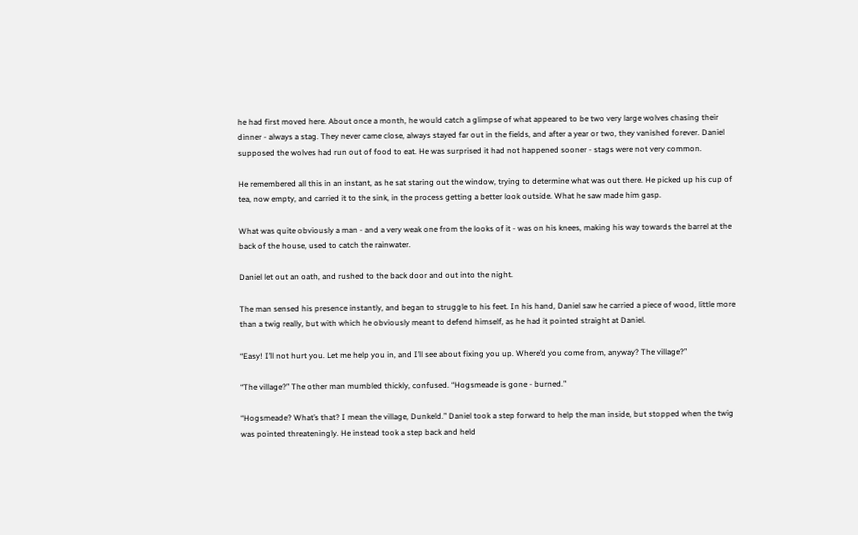he had first moved here. About once a month, he would catch a glimpse of what appeared to be two very large wolves chasing their dinner - always a stag. They never came close, always stayed far out in the fields, and after a year or two, they vanished forever. Daniel supposed the wolves had run out of food to eat. He was surprised it had not happened sooner - stags were not very common.

He remembered all this in an instant, as he sat staring out the window, trying to determine what was out there. He picked up his cup of tea, now empty, and carried it to the sink, in the process getting a better look outside. What he saw made him gasp.

What was quite obviously a man - and a very weak one from the looks of it - was on his knees, making his way towards the barrel at the back of the house, used to catch the rainwater.

Daniel let out an oath, and rushed to the back door and out into the night.

The man sensed his presence instantly, and began to struggle to his feet. In his hand, Daniel saw he carried a piece of wood, little more than a twig really, but with which he obviously meant to defend himself, as he had it pointed straight at Daniel.

“Easy! I’ll not hurt you. Let me help you in, and I’ll see about fixing you up. Where’d you come from, anyway? The village?”

“The village?” The other man mumbled thickly, confused. “Hogsmeade is gone - burned.”

“Hogsmeade? What’s that? I mean the village, Dunkeld.” Daniel took a step forward to help the man inside, but stopped when the twig was pointed threateningly. He instead took a step back and held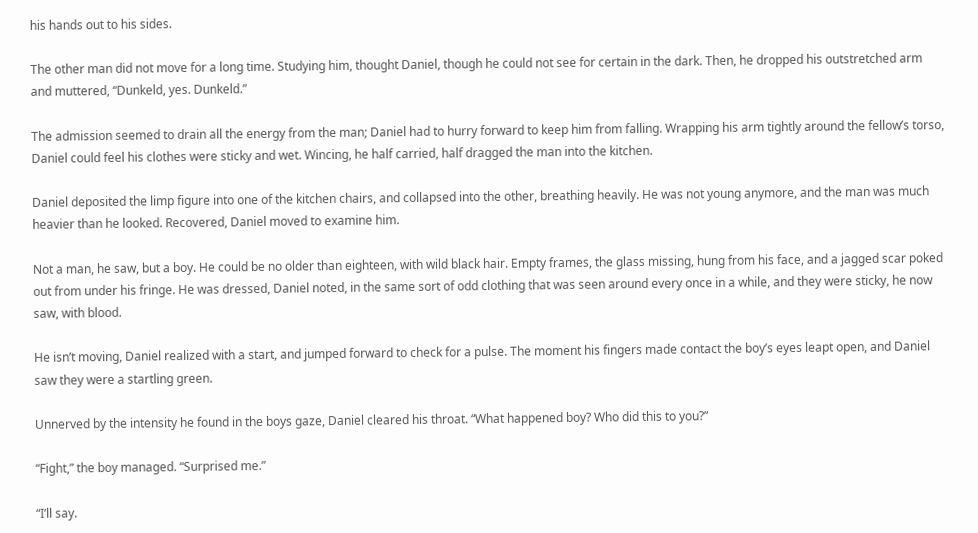his hands out to his sides.

The other man did not move for a long time. Studying him, thought Daniel, though he could not see for certain in the dark. Then, he dropped his outstretched arm and muttered, “Dunkeld, yes. Dunkeld.”

The admission seemed to drain all the energy from the man; Daniel had to hurry forward to keep him from falling. Wrapping his arm tightly around the fellow’s torso, Daniel could feel his clothes were sticky and wet. Wincing, he half carried, half dragged the man into the kitchen.

Daniel deposited the limp figure into one of the kitchen chairs, and collapsed into the other, breathing heavily. He was not young anymore, and the man was much heavier than he looked. Recovered, Daniel moved to examine him.

Not a man, he saw, but a boy. He could be no older than eighteen, with wild black hair. Empty frames, the glass missing, hung from his face, and a jagged scar poked out from under his fringe. He was dressed, Daniel noted, in the same sort of odd clothing that was seen around every once in a while, and they were sticky, he now saw, with blood.

He isn’t moving, Daniel realized with a start, and jumped forward to check for a pulse. The moment his fingers made contact the boy’s eyes leapt open, and Daniel saw they were a startling green.

Unnerved by the intensity he found in the boys gaze, Daniel cleared his throat. “What happened boy? Who did this to you?”

“Fight,” the boy managed. “Surprised me.”

“I’ll say.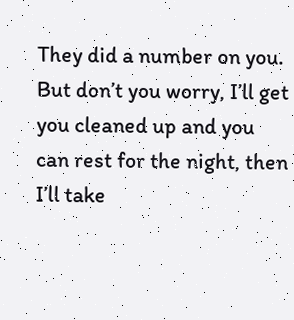They did a number on you. But don’t you worry, I’ll get you cleaned up and you can rest for the night, then I’ll take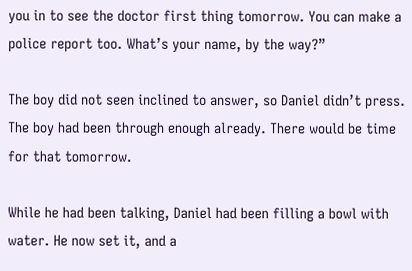you in to see the doctor first thing tomorrow. You can make a police report too. What’s your name, by the way?”

The boy did not seen inclined to answer, so Daniel didn’t press. The boy had been through enough already. There would be time for that tomorrow.

While he had been talking, Daniel had been filling a bowl with water. He now set it, and a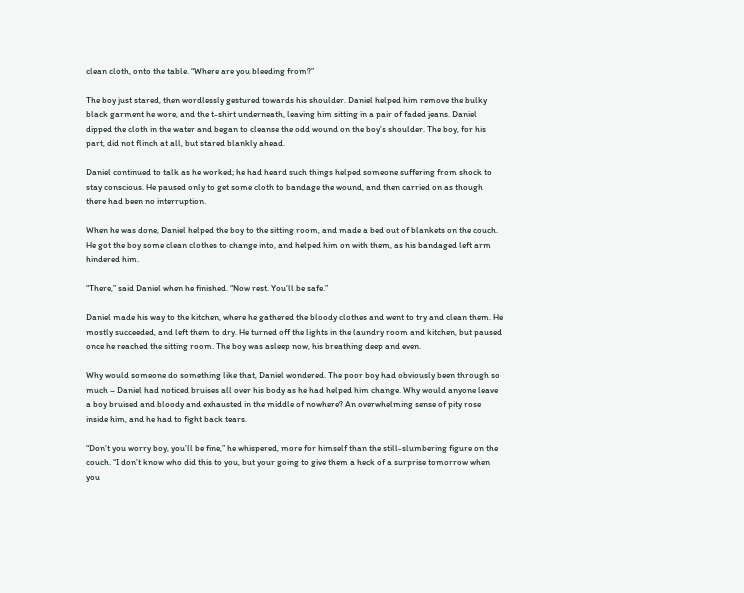clean cloth, onto the table. “Where are you bleeding from?”

The boy just stared, then wordlessly gestured towards his shoulder. Daniel helped him remove the bulky black garment he wore, and the t-shirt underneath, leaving him sitting in a pair of faded jeans. Daniel dipped the cloth in the water and began to cleanse the odd wound on the boy’s shoulder. The boy, for his part, did not flinch at all, but stared blankly ahead.

Daniel continued to talk as he worked; he had heard such things helped someone suffering from shock to stay conscious. He paused only to get some cloth to bandage the wound, and then carried on as though there had been no interruption.

When he was done, Daniel helped the boy to the sitting room, and made a bed out of blankets on the couch. He got the boy some clean clothes to change into, and helped him on with them, as his bandaged left arm hindered him.

“There,” said Daniel when he finished. “Now rest. You’ll be safe.”

Daniel made his way to the kitchen, where he gathered the bloody clothes and went to try and clean them. He mostly succeeded, and left them to dry. He turned off the lights in the laundry room and kitchen, but paused once he reached the sitting room. The boy was asleep now, his breathing deep and even.

Why would someone do something like that, Daniel wondered. The poor boy had obviously been through so much – Daniel had noticed bruises all over his body as he had helped him change. Why would anyone leave a boy bruised and bloody and exhausted in the middle of nowhere? An overwhelming sense of pity rose inside him, and he had to fight back tears.

“Don’t you worry boy, you’ll be fine,” he whispered, more for himself than the still-slumbering figure on the couch. “I don’t know who did this to you, but your going to give them a heck of a surprise tomorrow when you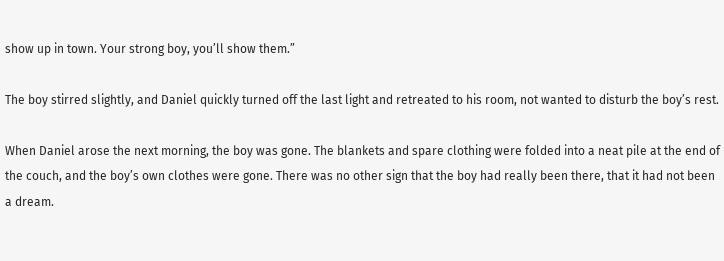show up in town. Your strong boy, you’ll show them.”

The boy stirred slightly, and Daniel quickly turned off the last light and retreated to his room, not wanted to disturb the boy’s rest.

When Daniel arose the next morning, the boy was gone. The blankets and spare clothing were folded into a neat pile at the end of the couch, and the boy’s own clothes were gone. There was no other sign that the boy had really been there, that it had not been a dream.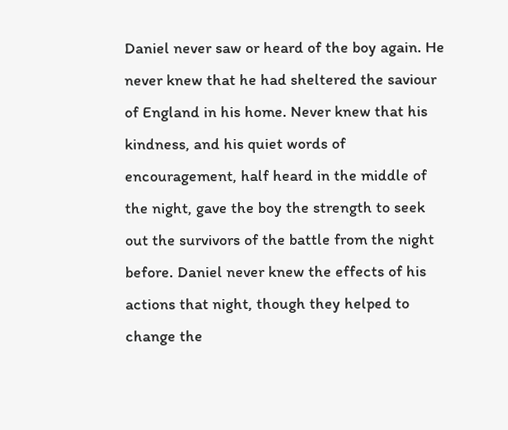Daniel never saw or heard of the boy again. He never knew that he had sheltered the saviour of England in his home. Never knew that his kindness, and his quiet words of encouragement, half heard in the middle of the night, gave the boy the strength to seek out the survivors of the battle from the night before. Daniel never knew the effects of his actions that night, though they helped to change the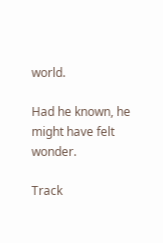world.

Had he known, he might have felt wonder.

Track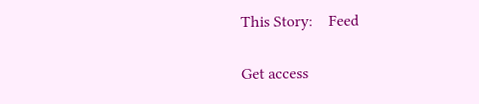This Story:    Feed


Get access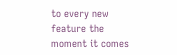to every new feature the moment it comes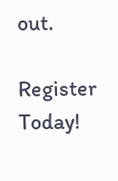out.

Register Today!